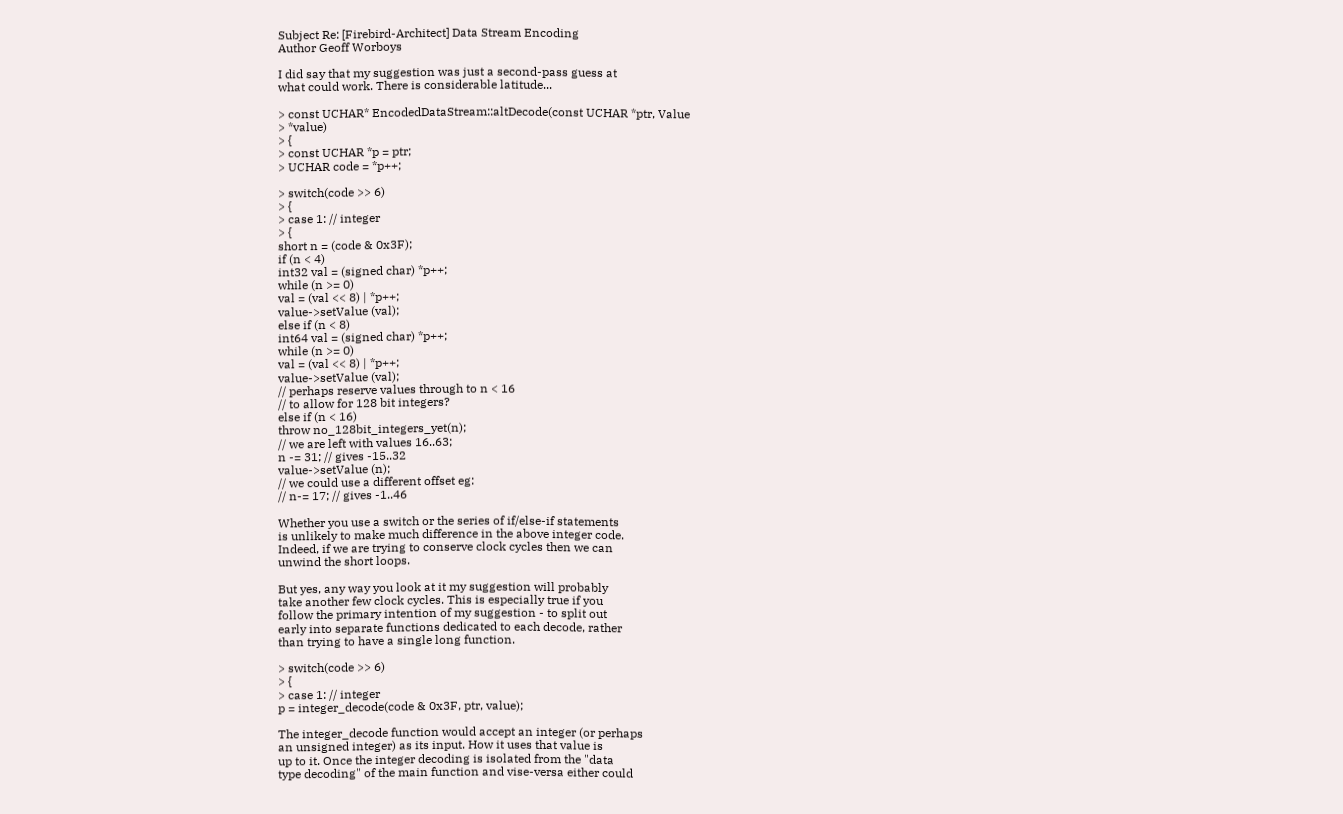Subject Re: [Firebird-Architect] Data Stream Encoding
Author Geoff Worboys

I did say that my suggestion was just a second-pass guess at
what could work. There is considerable latitude...

> const UCHAR* EncodedDataStream::altDecode(const UCHAR *ptr, Value
> *value)
> {
> const UCHAR *p = ptr;
> UCHAR code = *p++;

> switch(code >> 6)
> {
> case 1: // integer
> {
short n = (code & 0x3F);
if (n < 4)
int32 val = (signed char) *p++;
while (n >= 0)
val = (val << 8) | *p++;
value->setValue (val);
else if (n < 8)
int64 val = (signed char) *p++;
while (n >= 0)
val = (val << 8) | *p++;
value->setValue (val);
// perhaps reserve values through to n < 16
// to allow for 128 bit integers?
else if (n < 16)
throw no_128bit_integers_yet(n);
// we are left with values 16..63;
n -= 31; // gives -15..32
value->setValue (n);
// we could use a different offset eg:
// n-= 17; // gives -1..46

Whether you use a switch or the series of if/else-if statements
is unlikely to make much difference in the above integer code.
Indeed, if we are trying to conserve clock cycles then we can
unwind the short loops.

But yes, any way you look at it my suggestion will probably
take another few clock cycles. This is especially true if you
follow the primary intention of my suggestion - to split out
early into separate functions dedicated to each decode, rather
than trying to have a single long function.

> switch(code >> 6)
> {
> case 1: // integer
p = integer_decode(code & 0x3F, ptr, value);

The integer_decode function would accept an integer (or perhaps
an unsigned integer) as its input. How it uses that value is
up to it. Once the integer decoding is isolated from the "data
type decoding" of the main function and vise-versa either could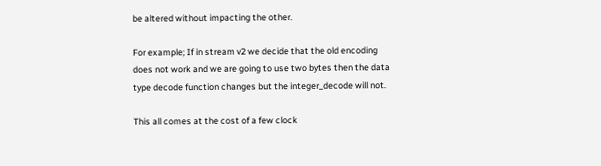be altered without impacting the other.

For example; If in stream v2 we decide that the old encoding
does not work and we are going to use two bytes then the data
type decode function changes but the integer_decode will not.

This all comes at the cost of a few clock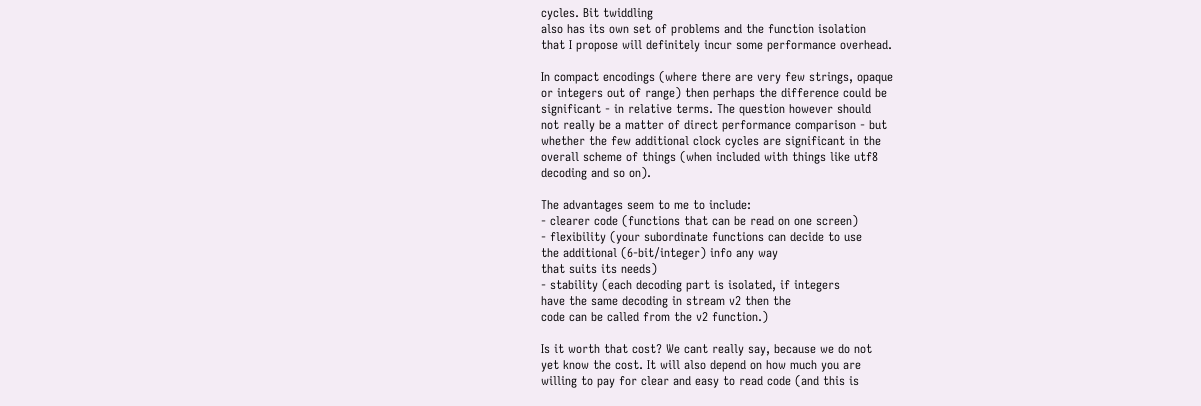cycles. Bit twiddling
also has its own set of problems and the function isolation
that I propose will definitely incur some performance overhead.

In compact encodings (where there are very few strings, opaque
or integers out of range) then perhaps the difference could be
significant - in relative terms. The question however should
not really be a matter of direct performance comparison - but
whether the few additional clock cycles are significant in the
overall scheme of things (when included with things like utf8
decoding and so on).

The advantages seem to me to include:
- clearer code (functions that can be read on one screen)
- flexibility (your subordinate functions can decide to use
the additional (6-bit/integer) info any way
that suits its needs)
- stability (each decoding part is isolated, if integers
have the same decoding in stream v2 then the
code can be called from the v2 function.)

Is it worth that cost? We cant really say, because we do not
yet know the cost. It will also depend on how much you are
willing to pay for clear and easy to read code (and this is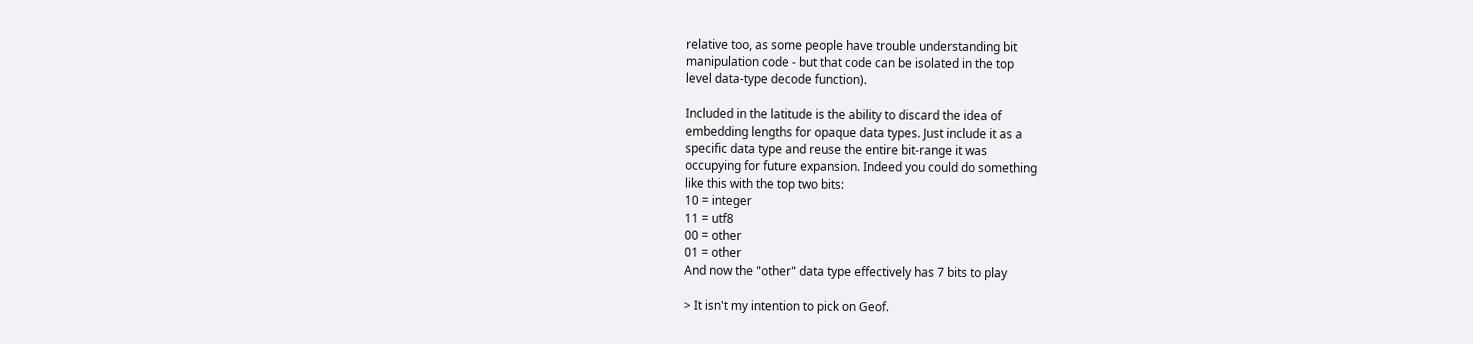relative too, as some people have trouble understanding bit
manipulation code - but that code can be isolated in the top
level data-type decode function).

Included in the latitude is the ability to discard the idea of
embedding lengths for opaque data types. Just include it as a
specific data type and reuse the entire bit-range it was
occupying for future expansion. Indeed you could do something
like this with the top two bits:
10 = integer
11 = utf8
00 = other
01 = other
And now the "other" data type effectively has 7 bits to play

> It isn't my intention to pick on Geof.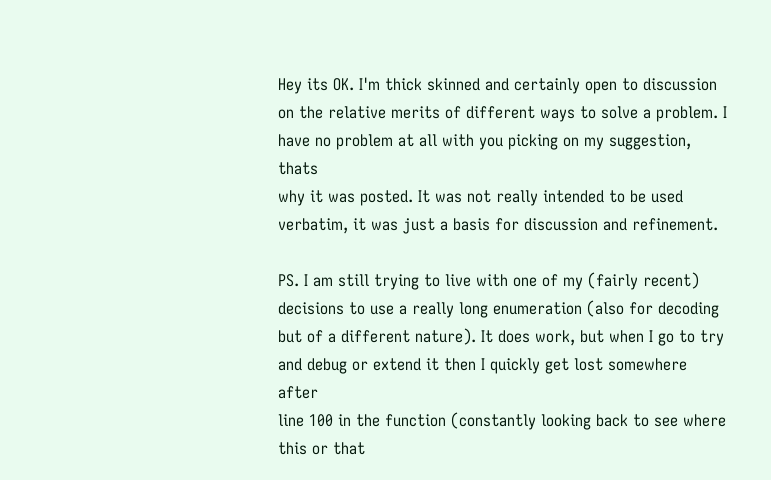Hey its OK. I'm thick skinned and certainly open to discussion
on the relative merits of different ways to solve a problem. I
have no problem at all with you picking on my suggestion, thats
why it was posted. It was not really intended to be used
verbatim, it was just a basis for discussion and refinement.

PS. I am still trying to live with one of my (fairly recent)
decisions to use a really long enumeration (also for decoding
but of a different nature). It does work, but when I go to try
and debug or extend it then I quickly get lost somewhere after
line 100 in the function (constantly looking back to see where
this or that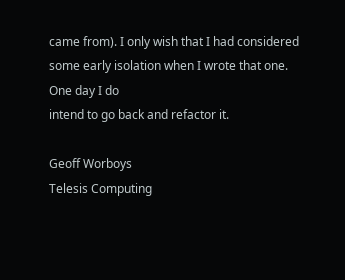came from). I only wish that I had considered
some early isolation when I wrote that one. One day I do
intend to go back and refactor it.

Geoff Worboys
Telesis Computing